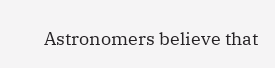Astronomers believe that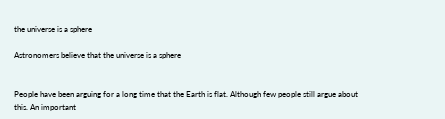the universe is a sphere

Astronomers believe that the universe is a sphere


People have been arguing for a long time that the Earth is flat. Although few people still argue about this. An important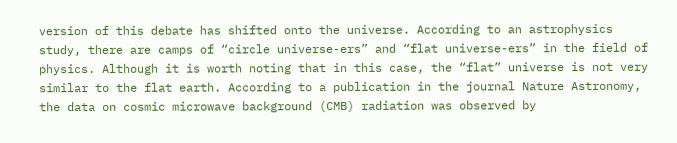version of this debate has shifted onto the universe. According to an astrophysics study, there are camps of “circle universe-ers” and “flat universe-ers” in the field of physics. Although it is worth noting that in this case, the “flat” universe is not very similar to the flat earth. According to a publication in the journal Nature Astronomy, the data on cosmic microwave background (CMB) radiation was observed by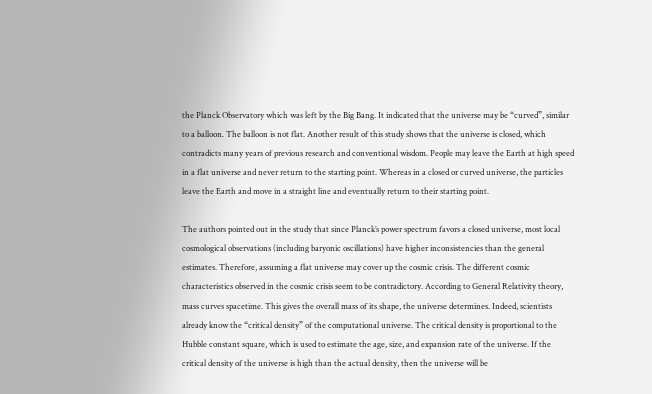the Planck Observatory which was left by the Big Bang. It indicated that the universe may be “curved”, similar to a balloon. The balloon is not flat. Another result of this study shows that the universe is closed, which contradicts many years of previous research and conventional wisdom. People may leave the Earth at high speed in a flat universe and never return to the starting point. Whereas in a closed or curved universe, the particles leave the Earth and move in a straight line and eventually return to their starting point.

The authors pointed out in the study that since Planck’s power spectrum favors a closed universe, most local cosmological observations (including baryonic oscillations) have higher inconsistencies than the general estimates. Therefore, assuming a flat universe may cover up the cosmic crisis. The different cosmic characteristics observed in the cosmic crisis seem to be contradictory. According to General Relativity theory, mass curves spacetime. This gives the overall mass of its shape, the universe determines. Indeed, scientists already know the “critical density” of the computational universe. The critical density is proportional to the Hubble constant square, which is used to estimate the age, size, and expansion rate of the universe. If the critical density of the universe is high than the actual density, then the universe will be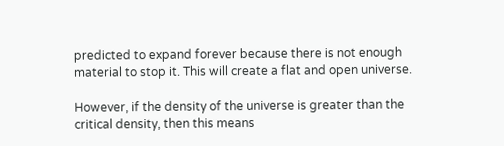predicted to expand forever because there is not enough material to stop it. This will create a flat and open universe.

However, if the density of the universe is greater than the critical density, then this means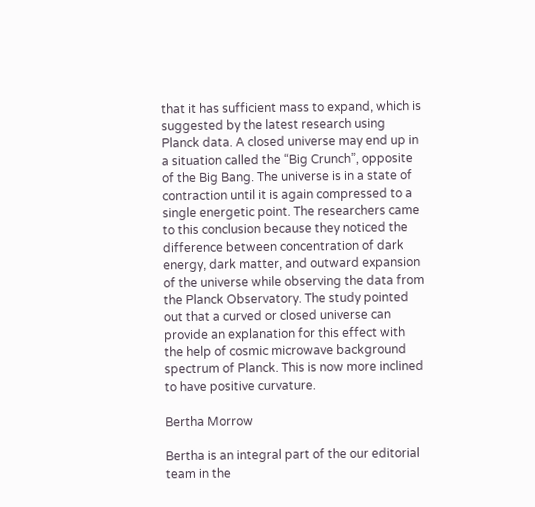that it has sufficient mass to expand, which is suggested by the latest research using Planck data. A closed universe may end up in a situation called the “Big Crunch”, opposite of the Big Bang. The universe is in a state of contraction until it is again compressed to a single energetic point. The researchers came to this conclusion because they noticed the difference between concentration of dark energy, dark matter, and outward expansion of the universe while observing the data from the Planck Observatory. The study pointed out that a curved or closed universe can provide an explanation for this effect with the help of cosmic microwave background spectrum of Planck. This is now more inclined to have positive curvature.

Bertha Morrow

Bertha is an integral part of the our editorial team in the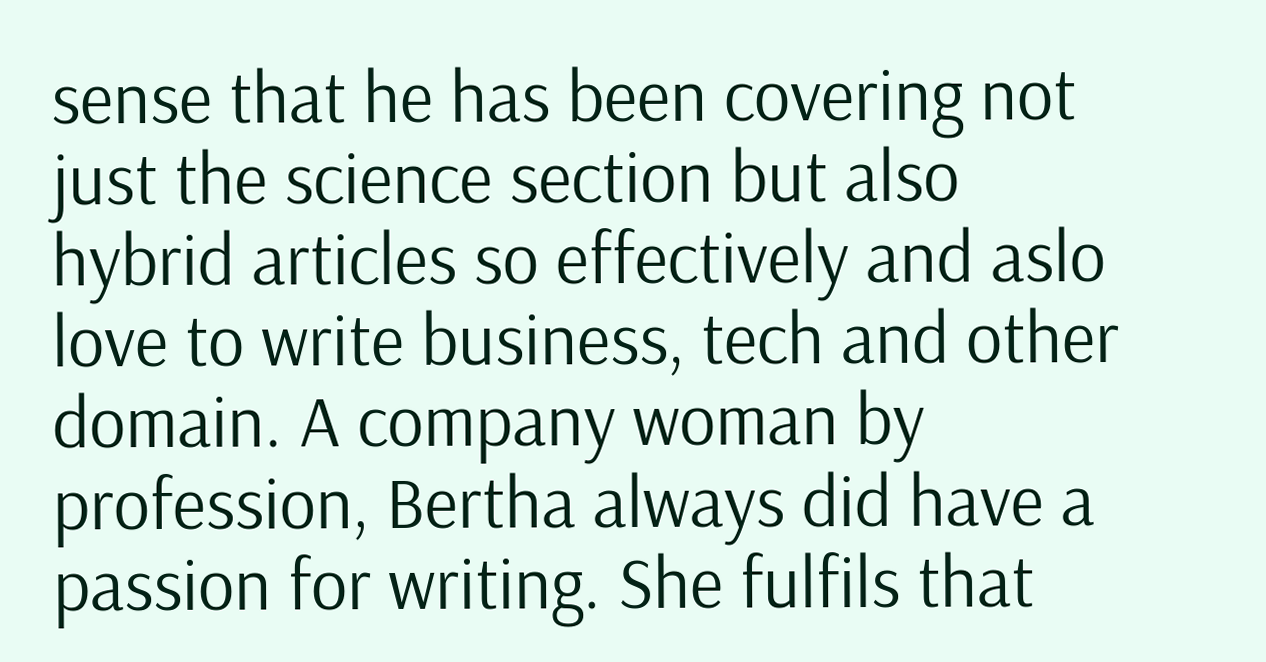sense that he has been covering not just the science section but also hybrid articles so effectively and aslo love to write business, tech and other domain. A company woman by profession, Bertha always did have a passion for writing. She fulfils that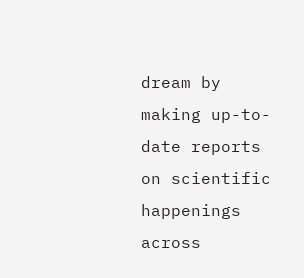dream by making up-to-date reports on scientific happenings across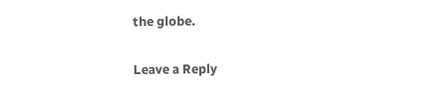the globe.

Leave a Reply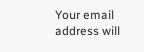Your email address will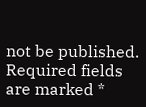not be published. Required fields are marked *